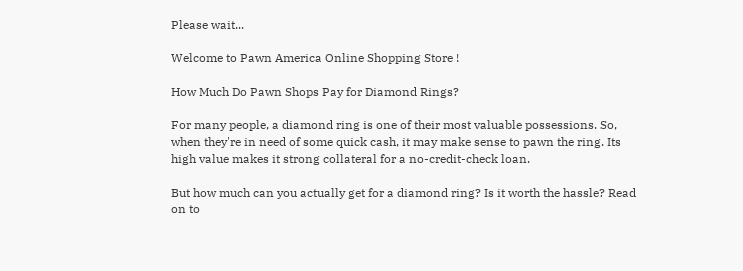Please wait...

Welcome to Pawn America Online Shopping Store !

How Much Do Pawn Shops Pay for Diamond Rings?

For many people, a diamond ring is one of their most valuable possessions. So, when they're in need of some quick cash, it may make sense to pawn the ring. Its high value makes it strong collateral for a no-credit-check loan.

But how much can you actually get for a diamond ring? Is it worth the hassle? Read on to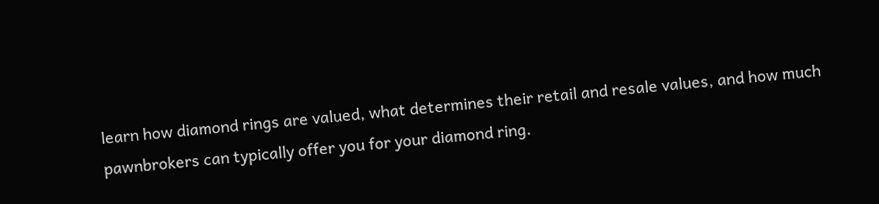learn how diamond rings are valued, what determines their retail and resale values, and how much pawnbrokers can typically offer you for your diamond ring.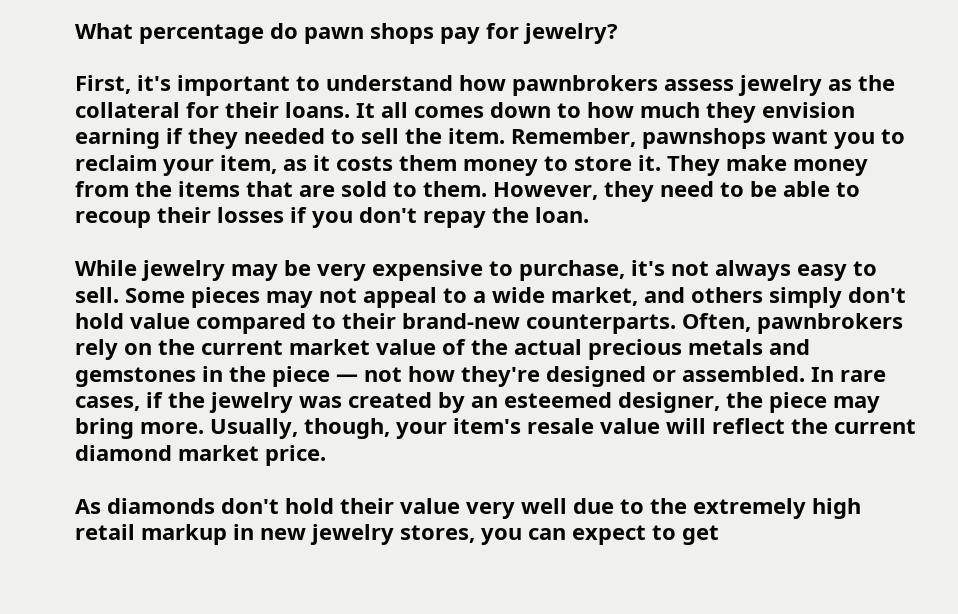What percentage do pawn shops pay for jewelry?

First, it's important to understand how pawnbrokers assess jewelry as the collateral for their loans. It all comes down to how much they envision earning if they needed to sell the item. Remember, pawnshops want you to reclaim your item, as it costs them money to store it. They make money from the items that are sold to them. However, they need to be able to recoup their losses if you don't repay the loan.

While jewelry may be very expensive to purchase, it's not always easy to sell. Some pieces may not appeal to a wide market, and others simply don't hold value compared to their brand-new counterparts. Often, pawnbrokers rely on the current market value of the actual precious metals and gemstones in the piece — not how they're designed or assembled. In rare cases, if the jewelry was created by an esteemed designer, the piece may bring more. Usually, though, your item's resale value will reflect the current diamond market price.

As diamonds don't hold their value very well due to the extremely high retail markup in new jewelry stores, you can expect to get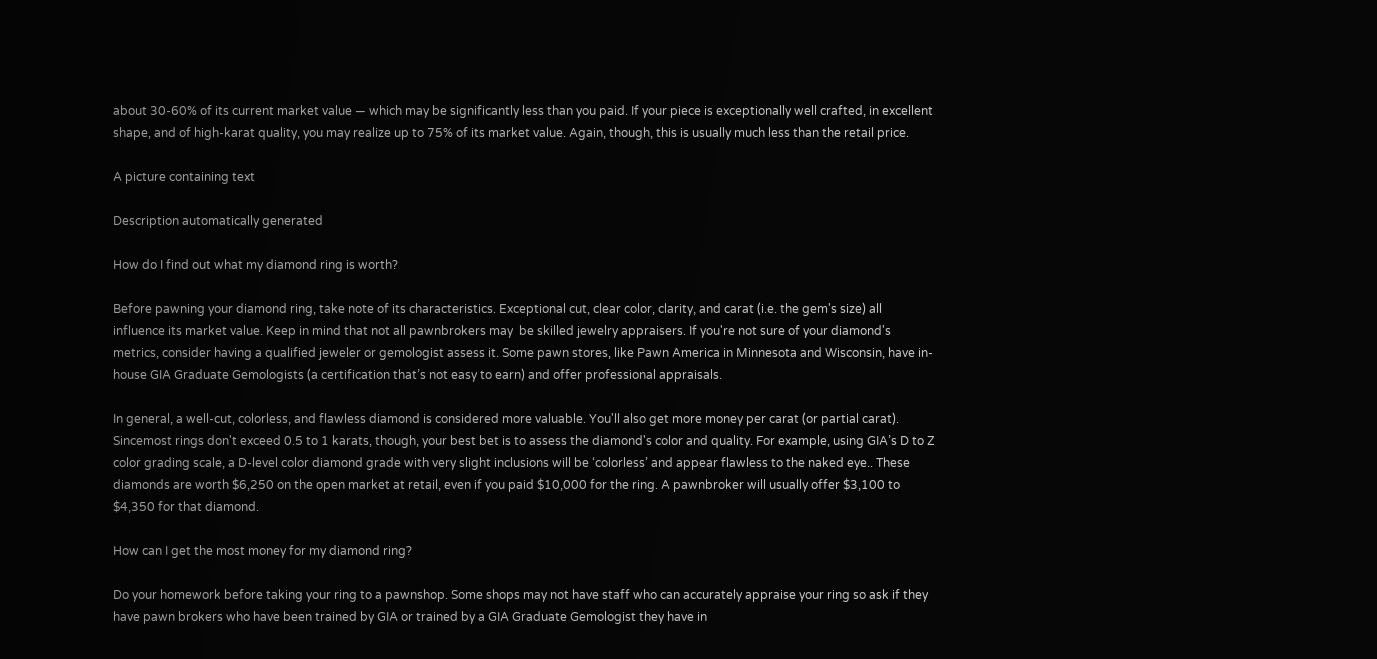about 30-60% of its current market value — which may be significantly less than you paid. If your piece is exceptionally well crafted, in excellent shape, and of high-karat quality, you may realize up to 75% of its market value. Again, though, this is usually much less than the retail price.

A picture containing text

Description automatically generated

How do I find out what my diamond ring is worth?

Before pawning your diamond ring, take note of its characteristics. Exceptional cut, clear color, clarity, and carat (i.e. the gem's size) all influence its market value. Keep in mind that not all pawnbrokers may  be skilled jewelry appraisers. If you're not sure of your diamond's metrics, consider having a qualified jeweler or gemologist assess it. Some pawn stores, like Pawn America in Minnesota and Wisconsin, have in-house GIA Graduate Gemologists (a certification that’s not easy to earn) and offer professional appraisals.

In general, a well-cut, colorless, and flawless diamond is considered more valuable. You'll also get more money per carat (or partial carat). Sincemost rings don't exceed 0.5 to 1 karats, though, your best bet is to assess the diamond's color and quality. For example, using GIA’s D to Z color grading scale, a D-level color diamond grade with very slight inclusions will be ‘colorless’ and appear flawless to the naked eye.. These diamonds are worth $6,250 on the open market at retail, even if you paid $10,000 for the ring. A pawnbroker will usually offer $3,100 to $4,350 for that diamond.

How can I get the most money for my diamond ring?

Do your homework before taking your ring to a pawnshop. Some shops may not have staff who can accurately appraise your ring so ask if they have pawn brokers who have been trained by GIA or trained by a GIA Graduate Gemologist they have in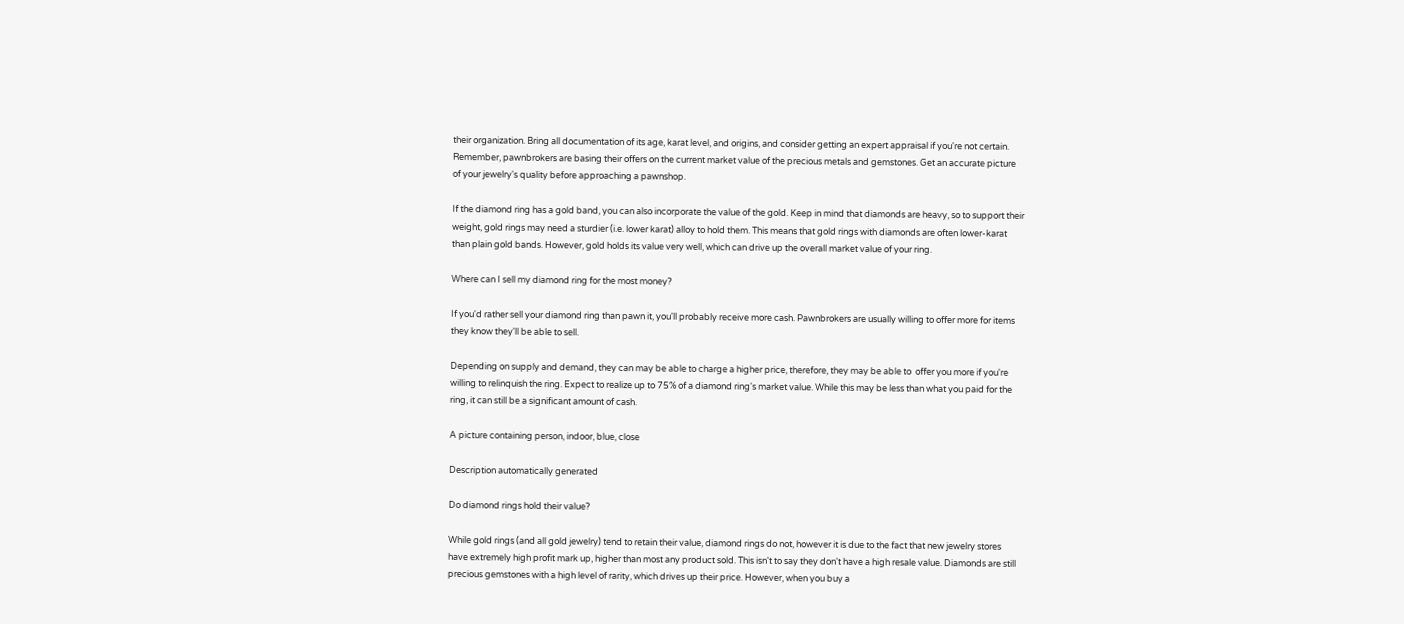their organization. Bring all documentation of its age, karat level, and origins, and consider getting an expert appraisal if you're not certain. Remember, pawnbrokers are basing their offers on the current market value of the precious metals and gemstones. Get an accurate picture of your jewelry's quality before approaching a pawnshop.

If the diamond ring has a gold band, you can also incorporate the value of the gold. Keep in mind that diamonds are heavy, so to support their weight, gold rings may need a sturdier (i.e. lower karat) alloy to hold them. This means that gold rings with diamonds are often lower-karat than plain gold bands. However, gold holds its value very well, which can drive up the overall market value of your ring.

Where can I sell my diamond ring for the most money?

If you'd rather sell your diamond ring than pawn it, you'll probably receive more cash. Pawnbrokers are usually willing to offer more for items they know they'll be able to sell.

Depending on supply and demand, they can may be able to charge a higher price, therefore, they may be able to  offer you more if you're willing to relinquish the ring. Expect to realize up to 75% of a diamond ring's market value. While this may be less than what you paid for the ring, it can still be a significant amount of cash.

A picture containing person, indoor, blue, close

Description automatically generated

Do diamond rings hold their value?

While gold rings (and all gold jewelry) tend to retain their value, diamond rings do not, however it is due to the fact that new jewelry stores have extremely high profit mark up, higher than most any product sold. This isn't to say they don't have a high resale value. Diamonds are still precious gemstones with a high level of rarity, which drives up their price. However, when you buy a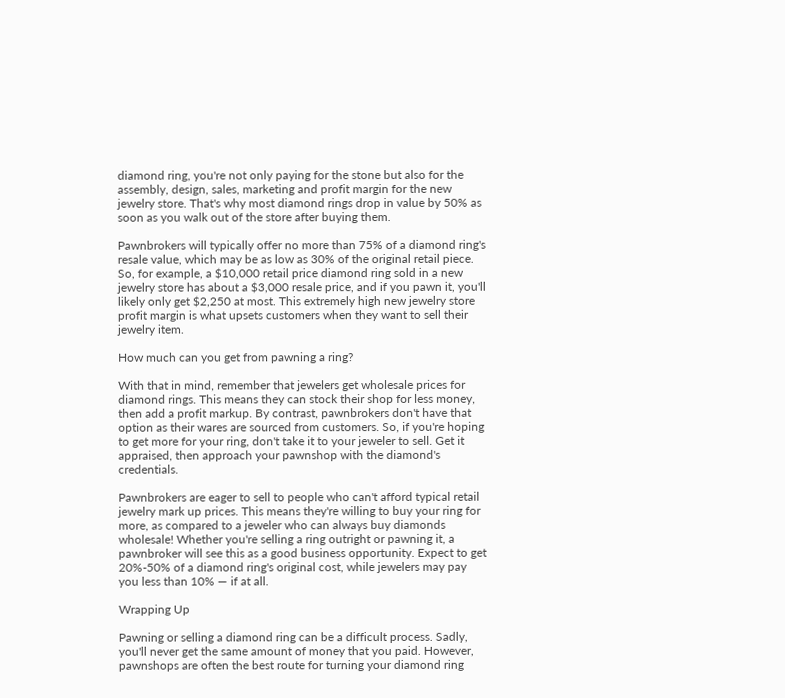diamond ring, you're not only paying for the stone but also for the assembly, design, sales, marketing and profit margin for the new jewelry store. That's why most diamond rings drop in value by 50% as soon as you walk out of the store after buying them.

Pawnbrokers will typically offer no more than 75% of a diamond ring's resale value, which may be as low as 30% of the original retail piece. So, for example, a $10,000 retail price diamond ring sold in a new jewelry store has about a $3,000 resale price, and if you pawn it, you'll likely only get $2,250 at most. This extremely high new jewelry store profit margin is what upsets customers when they want to sell their jewelry item.

How much can you get from pawning a ring?

With that in mind, remember that jewelers get wholesale prices for diamond rings. This means they can stock their shop for less money, then add a profit markup. By contrast, pawnbrokers don't have that option as their wares are sourced from customers. So, if you're hoping to get more for your ring, don't take it to your jeweler to sell. Get it appraised, then approach your pawnshop with the diamond's credentials.

Pawnbrokers are eager to sell to people who can't afford typical retail jewelry mark up prices. This means they're willing to buy your ring for more, as compared to a jeweler who can always buy diamonds wholesale! Whether you're selling a ring outright or pawning it, a pawnbroker will see this as a good business opportunity. Expect to get 20%-50% of a diamond ring's original cost, while jewelers may pay you less than 10% — if at all.

Wrapping Up

Pawning or selling a diamond ring can be a difficult process. Sadly, you'll never get the same amount of money that you paid. However, pawnshops are often the best route for turning your diamond ring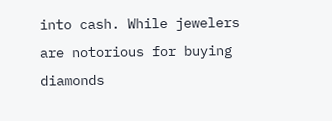into cash. While jewelers are notorious for buying diamonds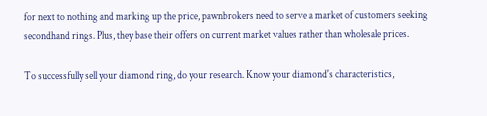for next to nothing and marking up the price, pawnbrokers need to serve a market of customers seeking secondhand rings. Plus, they base their offers on current market values rather than wholesale prices.

To successfully sell your diamond ring, do your research. Know your diamond's characteristics,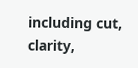including cut, clarity,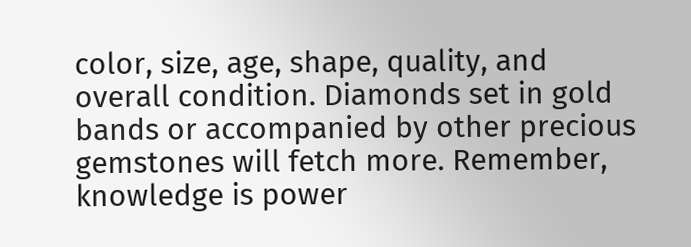color, size, age, shape, quality, and overall condition. Diamonds set in gold bands or accompanied by other precious gemstones will fetch more. Remember, knowledge is power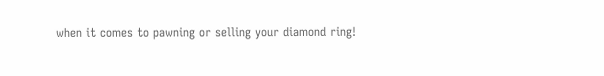when it comes to pawning or selling your diamond ring!